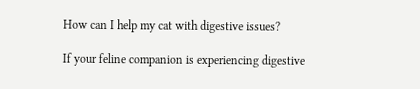How can I help my cat with digestive issues?

If your feline companion is experiencing digestive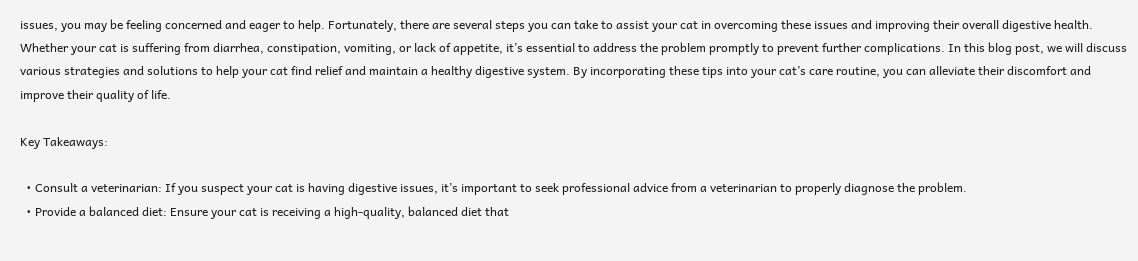issues, you may be feeling concerned and eager to help. Fortunately, there are several steps you can take to assist your cat in overcoming these issues and improving their overall digestive health. Whether your cat is suffering from diarrhea, constipation, vomiting, or lack of appetite, it’s essential to address the problem promptly to prevent further complications. In this blog post, we will discuss various strategies and solutions to help your cat find relief and maintain a healthy digestive system. By incorporating these tips into your cat’s care routine, you can alleviate their discomfort and improve their quality of life.

Key Takeaways:

  • Consult a veterinarian: If you suspect your cat is having digestive issues, it’s important to seek professional advice from a veterinarian to properly diagnose the problem.
  • Provide a balanced diet: Ensure your cat is receiving a high-quality, balanced diet that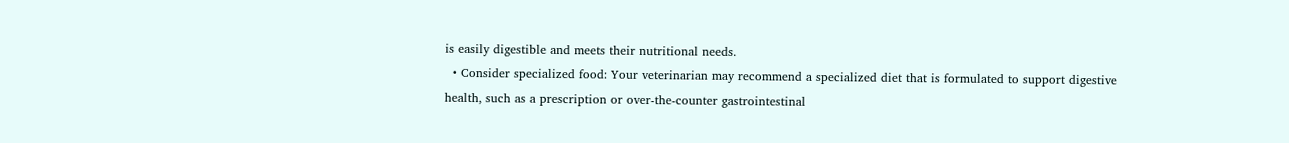is easily digestible and meets their nutritional needs.
  • Consider specialized food: Your veterinarian may recommend a specialized diet that is formulated to support digestive health, such as a prescription or over-the-counter gastrointestinal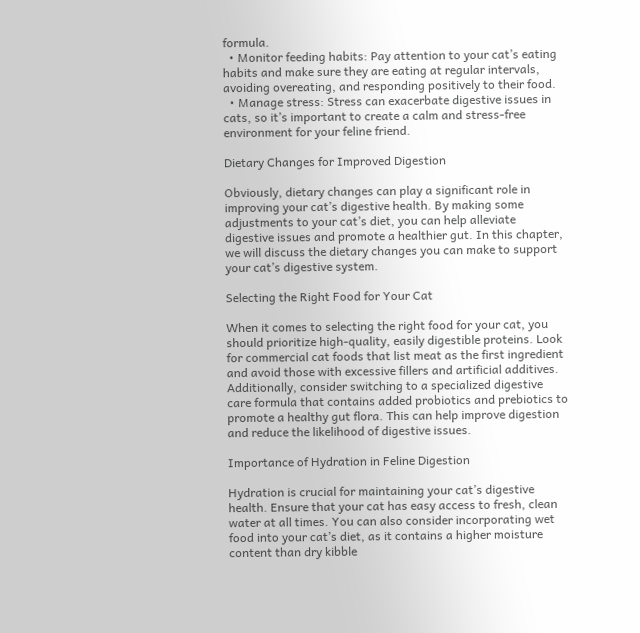formula.
  • Monitor feeding habits: Pay attention to your cat’s eating habits and make sure they are eating at regular intervals, avoiding overeating, and responding positively to their food.
  • Manage stress: Stress can exacerbate digestive issues in cats, so it’s important to create a calm and stress-free environment for your feline friend.

Dietary Changes for Improved Digestion

Obviously, dietary changes can play a significant role in improving your cat’s digestive health. By making some adjustments to your cat’s diet, you can help alleviate digestive issues and promote a healthier gut. In this chapter, we will discuss the dietary changes you can make to support your cat’s digestive system.

Selecting the Right Food for Your Cat

When it comes to selecting the right food for your cat, you should prioritize high-quality, easily digestible proteins. Look for commercial cat foods that list meat as the first ingredient and avoid those with excessive fillers and artificial additives. Additionally, consider switching to a specialized digestive care formula that contains added probiotics and prebiotics to promote a healthy gut flora. This can help improve digestion and reduce the likelihood of digestive issues.

Importance of Hydration in Feline Digestion

Hydration is crucial for maintaining your cat’s digestive health. Ensure that your cat has easy access to fresh, clean water at all times. You can also consider incorporating wet food into your cat’s diet, as it contains a higher moisture content than dry kibble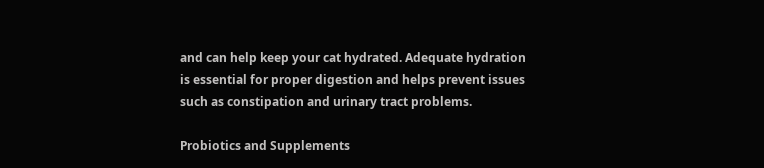and can help keep your cat hydrated. Adequate hydration is essential for proper digestion and helps prevent issues such as constipation and urinary tract problems.

Probiotics and Supplements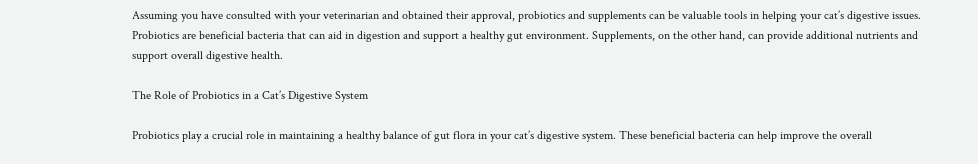Assuming you have consulted with your veterinarian and obtained their approval, probiotics and supplements can be valuable tools in helping your cat’s digestive issues. Probiotics are beneficial bacteria that can aid in digestion and support a healthy gut environment. Supplements, on the other hand, can provide additional nutrients and support overall digestive health.

The Role of Probiotics in a Cat’s Digestive System

Probiotics play a crucial role in maintaining a healthy balance of gut flora in your cat’s digestive system. These beneficial bacteria can help improve the overall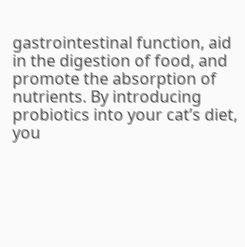gastrointestinal function, aid in the digestion of food, and promote the absorption of nutrients. By introducing probiotics into your cat’s diet, you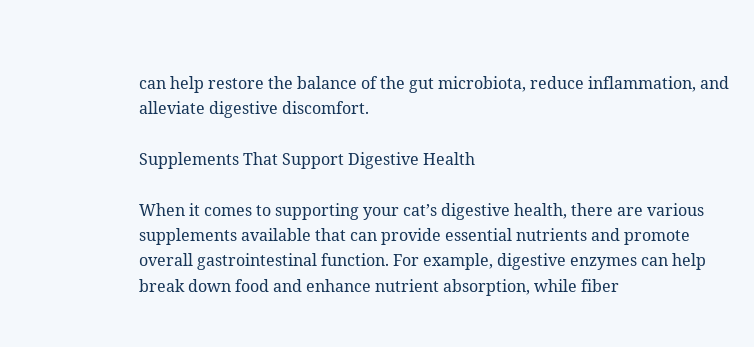can help restore the balance of the gut microbiota, reduce inflammation, and alleviate digestive discomfort.

Supplements That Support Digestive Health

When it comes to supporting your cat’s digestive health, there are various supplements available that can provide essential nutrients and promote overall gastrointestinal function. For example, digestive enzymes can help break down food and enhance nutrient absorption, while fiber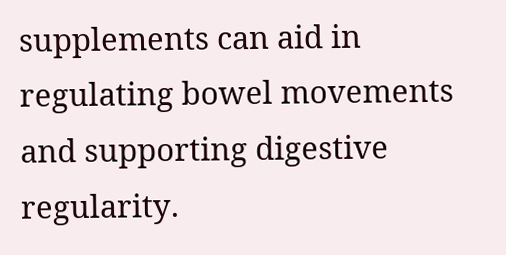supplements can aid in regulating bowel movements and supporting digestive regularity.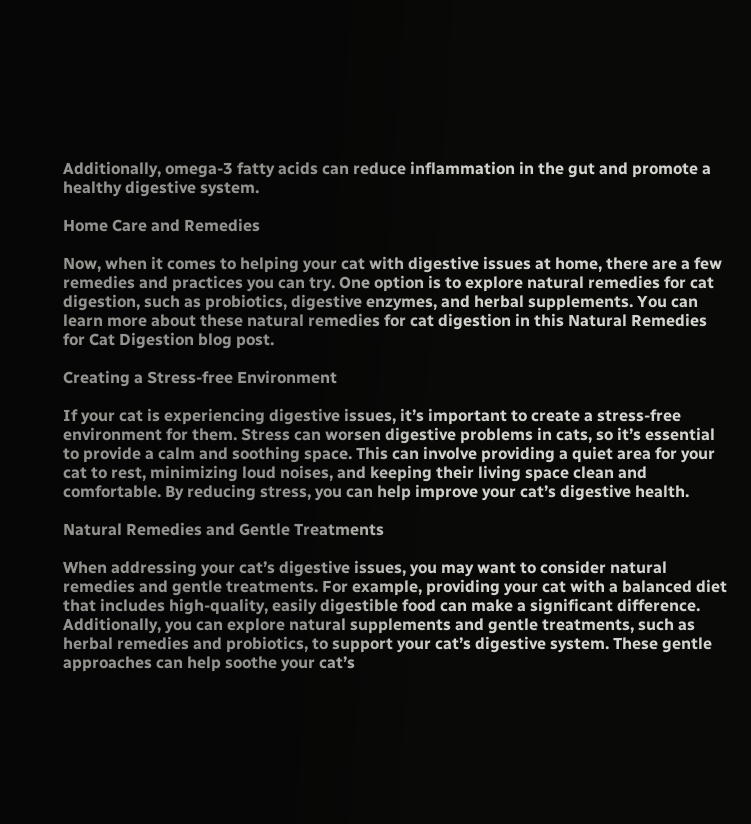Additionally, omega-3 fatty acids can reduce inflammation in the gut and promote a healthy digestive system.

Home Care and Remedies

Now, when it comes to helping your cat with digestive issues at home, there are a few remedies and practices you can try. One option is to explore natural remedies for cat digestion, such as probiotics, digestive enzymes, and herbal supplements. You can learn more about these natural remedies for cat digestion in this Natural Remedies for Cat Digestion blog post.

Creating a Stress-free Environment

If your cat is experiencing digestive issues, it’s important to create a stress-free environment for them. Stress can worsen digestive problems in cats, so it’s essential to provide a calm and soothing space. This can involve providing a quiet area for your cat to rest, minimizing loud noises, and keeping their living space clean and comfortable. By reducing stress, you can help improve your cat’s digestive health.

Natural Remedies and Gentle Treatments

When addressing your cat’s digestive issues, you may want to consider natural remedies and gentle treatments. For example, providing your cat with a balanced diet that includes high-quality, easily digestible food can make a significant difference. Additionally, you can explore natural supplements and gentle treatments, such as herbal remedies and probiotics, to support your cat’s digestive system. These gentle approaches can help soothe your cat’s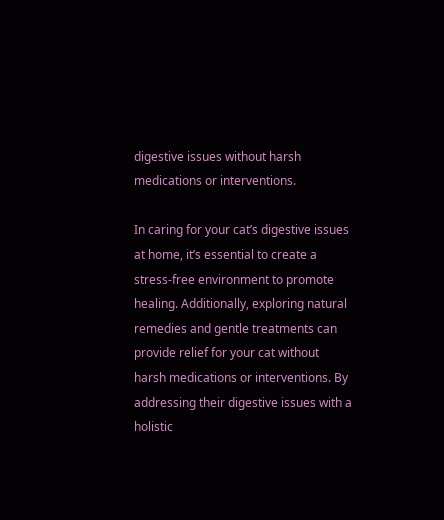digestive issues without harsh medications or interventions.

In caring for your cat’s digestive issues at home, it’s essential to create a stress-free environment to promote healing. Additionally, exploring natural remedies and gentle treatments can provide relief for your cat without harsh medications or interventions. By addressing their digestive issues with a holistic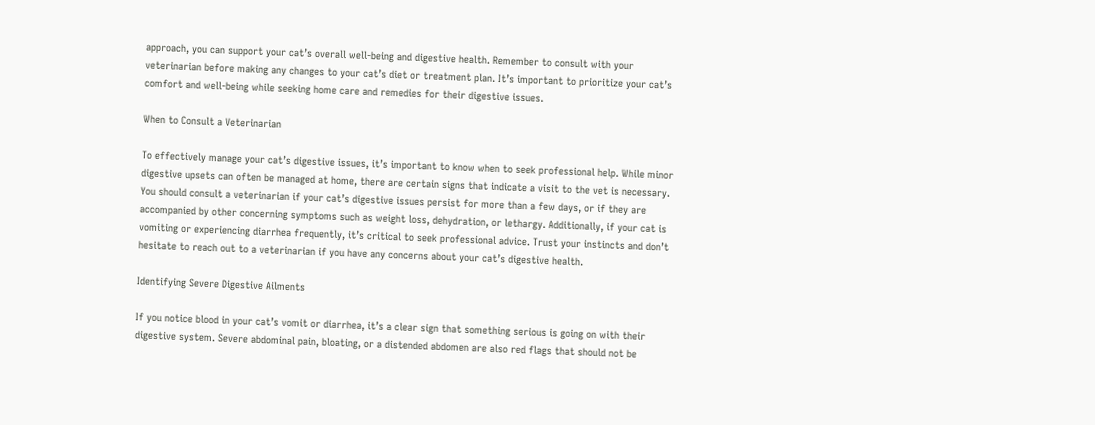approach, you can support your cat’s overall well-being and digestive health. Remember to consult with your veterinarian before making any changes to your cat’s diet or treatment plan. It’s important to prioritize your cat’s comfort and well-being while seeking home care and remedies for their digestive issues.

When to Consult a Veterinarian

To effectively manage your cat’s digestive issues, it’s important to know when to seek professional help. While minor digestive upsets can often be managed at home, there are certain signs that indicate a visit to the vet is necessary. You should consult a veterinarian if your cat’s digestive issues persist for more than a few days, or if they are accompanied by other concerning symptoms such as weight loss, dehydration, or lethargy. Additionally, if your cat is vomiting or experiencing diarrhea frequently, it’s critical to seek professional advice. Trust your instincts and don’t hesitate to reach out to a veterinarian if you have any concerns about your cat’s digestive health.

Identifying Severe Digestive Ailments

If you notice blood in your cat’s vomit or diarrhea, it’s a clear sign that something serious is going on with their digestive system. Severe abdominal pain, bloating, or a distended abdomen are also red flags that should not be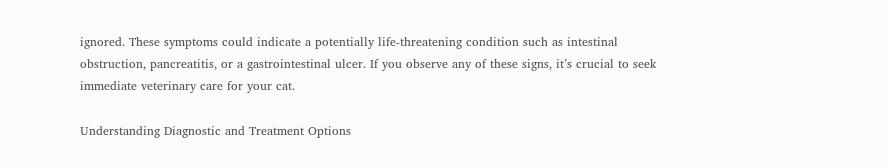ignored. These symptoms could indicate a potentially life-threatening condition such as intestinal obstruction, pancreatitis, or a gastrointestinal ulcer. If you observe any of these signs, it’s crucial to seek immediate veterinary care for your cat.

Understanding Diagnostic and Treatment Options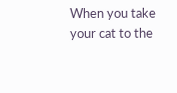When you take your cat to the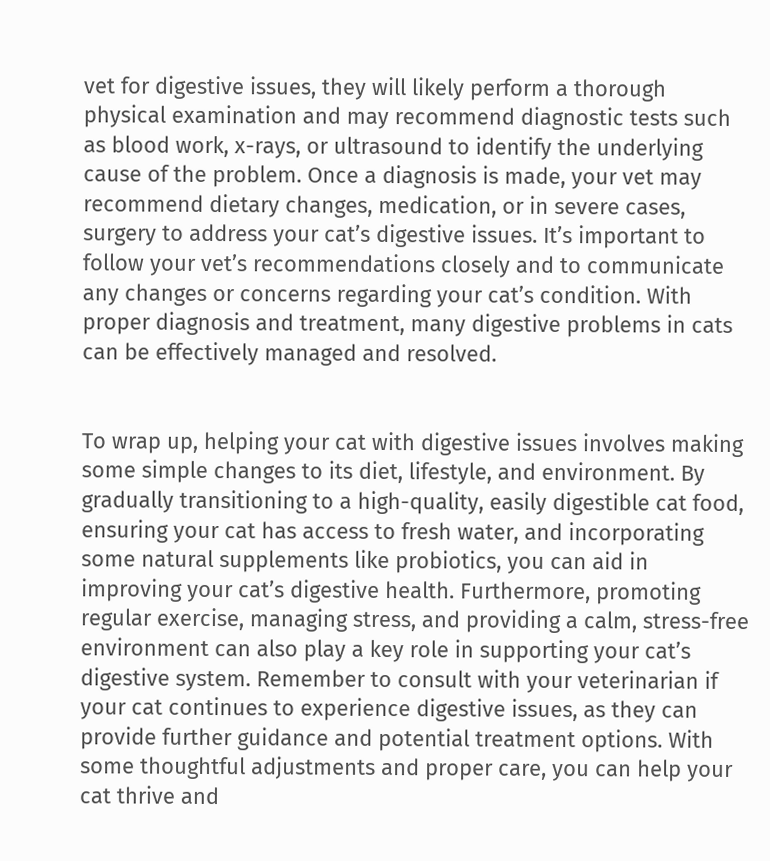vet for digestive issues, they will likely perform a thorough physical examination and may recommend diagnostic tests such as blood work, x-rays, or ultrasound to identify the underlying cause of the problem. Once a diagnosis is made, your vet may recommend dietary changes, medication, or in severe cases, surgery to address your cat’s digestive issues. It’s important to follow your vet’s recommendations closely and to communicate any changes or concerns regarding your cat’s condition. With proper diagnosis and treatment, many digestive problems in cats can be effectively managed and resolved.


To wrap up, helping your cat with digestive issues involves making some simple changes to its diet, lifestyle, and environment. By gradually transitioning to a high-quality, easily digestible cat food, ensuring your cat has access to fresh water, and incorporating some natural supplements like probiotics, you can aid in improving your cat’s digestive health. Furthermore, promoting regular exercise, managing stress, and providing a calm, stress-free environment can also play a key role in supporting your cat’s digestive system. Remember to consult with your veterinarian if your cat continues to experience digestive issues, as they can provide further guidance and potential treatment options. With some thoughtful adjustments and proper care, you can help your cat thrive and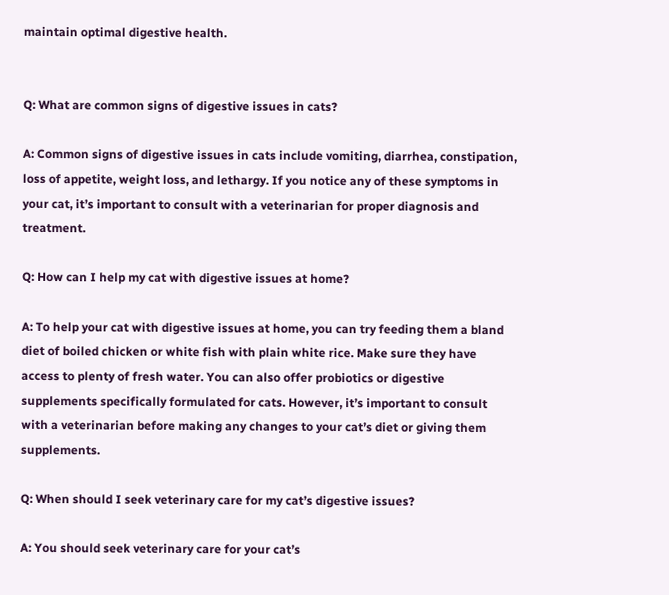maintain optimal digestive health.


Q: What are common signs of digestive issues in cats?

A: Common signs of digestive issues in cats include vomiting, diarrhea, constipation, loss of appetite, weight loss, and lethargy. If you notice any of these symptoms in your cat, it’s important to consult with a veterinarian for proper diagnosis and treatment.

Q: How can I help my cat with digestive issues at home?

A: To help your cat with digestive issues at home, you can try feeding them a bland diet of boiled chicken or white fish with plain white rice. Make sure they have access to plenty of fresh water. You can also offer probiotics or digestive supplements specifically formulated for cats. However, it’s important to consult with a veterinarian before making any changes to your cat’s diet or giving them supplements.

Q: When should I seek veterinary care for my cat’s digestive issues?

A: You should seek veterinary care for your cat’s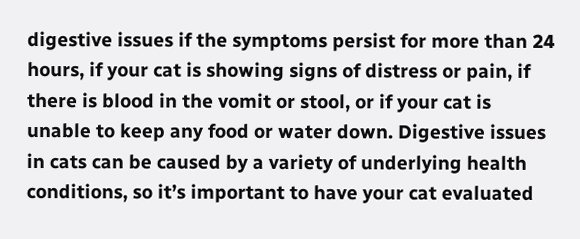digestive issues if the symptoms persist for more than 24 hours, if your cat is showing signs of distress or pain, if there is blood in the vomit or stool, or if your cat is unable to keep any food or water down. Digestive issues in cats can be caused by a variety of underlying health conditions, so it’s important to have your cat evaluated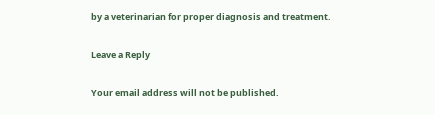by a veterinarian for proper diagnosis and treatment.

Leave a Reply

Your email address will not be published.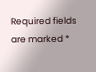Required fields are marked *